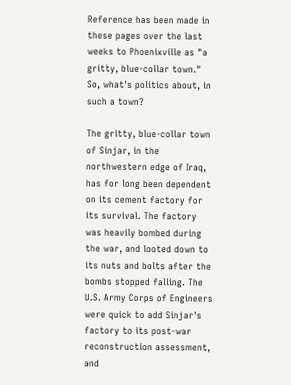Reference has been made in these pages over the last weeks to Phoenixville as "a gritty, blue-collar town." So, what's politics about, in such a town?

The gritty, blue-collar town of Sinjar, in the northwestern edge of Iraq, has for long been dependent on its cement factory for its survival. The factory was heavily bombed during the war, and looted down to its nuts and bolts after the bombs stopped falling. The U.S. Army Corps of Engineers were quick to add Sinjar's factory to its post-war reconstruction assessment, and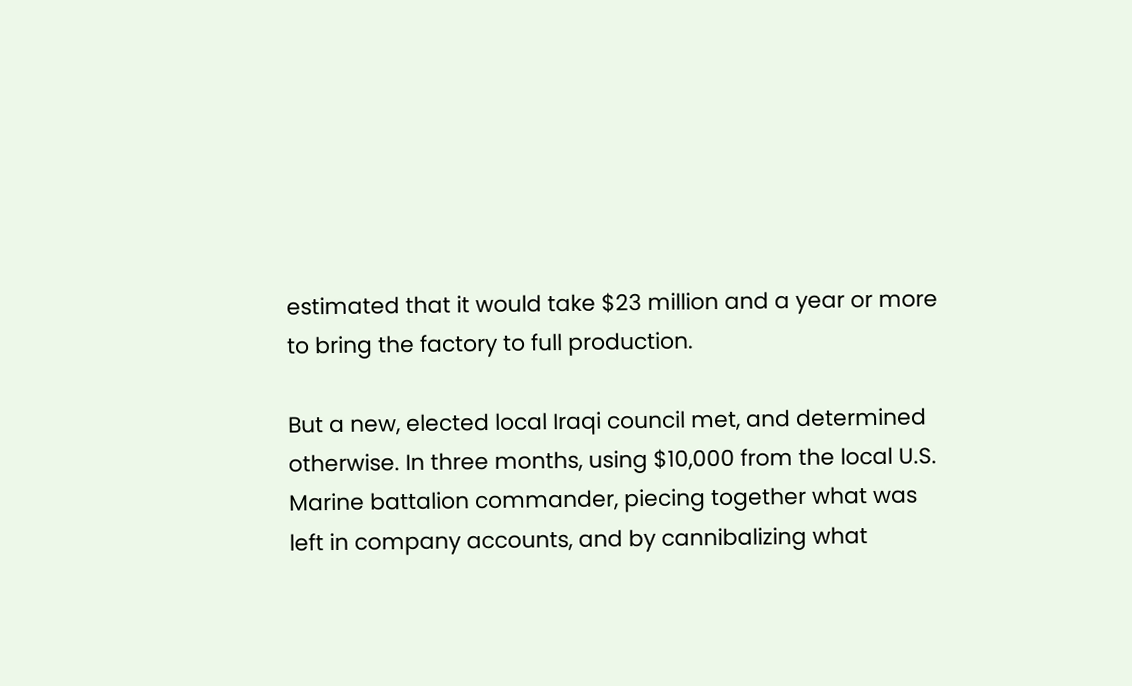estimated that it would take $23 million and a year or more to bring the factory to full production.

But a new, elected local Iraqi council met, and determined otherwise. In three months, using $10,000 from the local U.S. Marine battalion commander, piecing together what was left in company accounts, and by cannibalizing what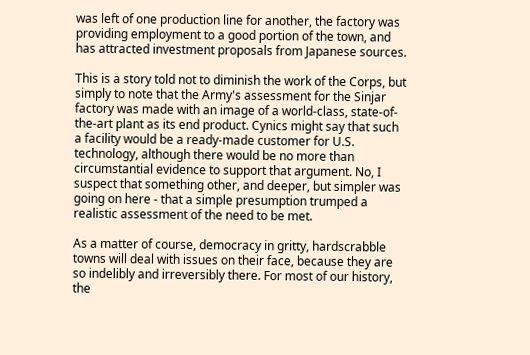was left of one production line for another, the factory was providing employment to a good portion of the town, and has attracted investment proposals from Japanese sources.

This is a story told not to diminish the work of the Corps, but simply to note that the Army's assessment for the Sinjar factory was made with an image of a world-class, state-of-the-art plant as its end product. Cynics might say that such a facility would be a ready-made customer for U.S. technology, although there would be no more than circumstantial evidence to support that argument. No, I suspect that something other, and deeper, but simpler was going on here - that a simple presumption trumped a realistic assessment of the need to be met.

As a matter of course, democracy in gritty, hardscrabble towns will deal with issues on their face, because they are so indelibly and irreversibly there. For most of our history, the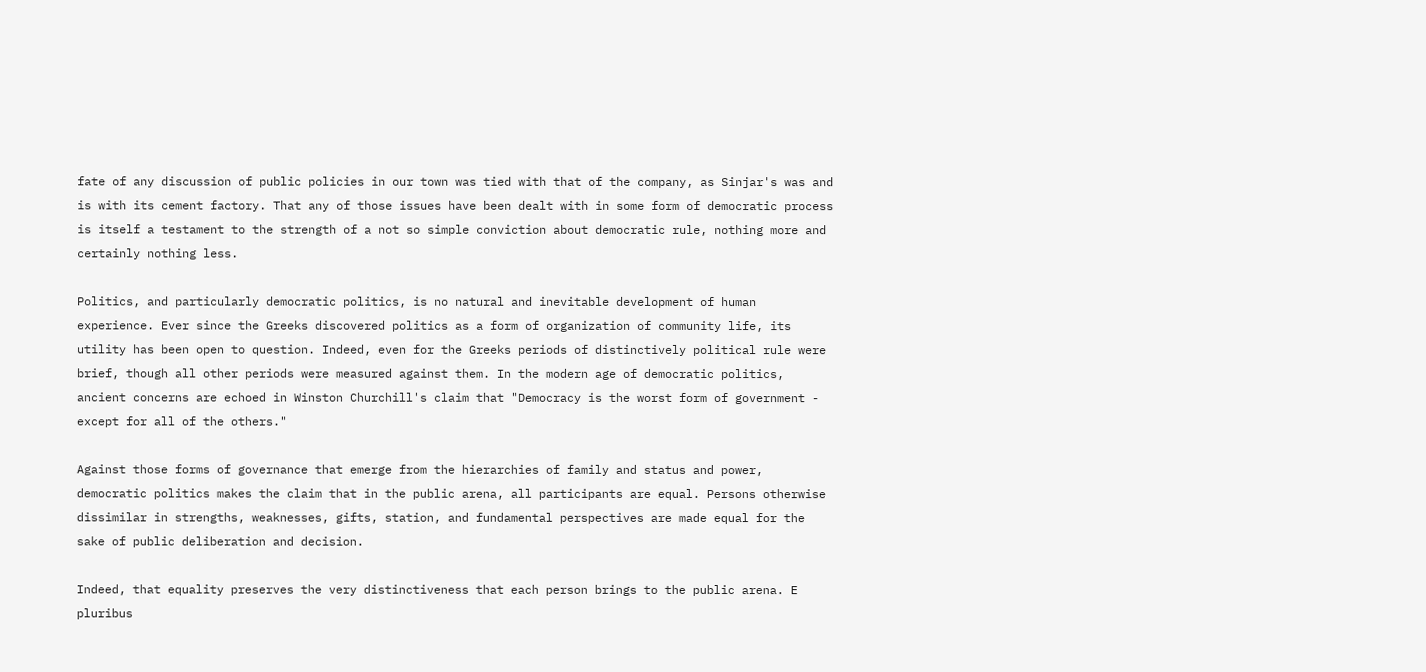fate of any discussion of public policies in our town was tied with that of the company, as Sinjar's was and is with its cement factory. That any of those issues have been dealt with in some form of democratic process is itself a testament to the strength of a not so simple conviction about democratic rule, nothing more and certainly nothing less.

Politics, and particularly democratic politics, is no natural and inevitable development of human experience. Ever since the Greeks discovered politics as a form of organization of community life, its utility has been open to question. Indeed, even for the Greeks periods of distinctively political rule were brief, though all other periods were measured against them. In the modern age of democratic politics, ancient concerns are echoed in Winston Churchill's claim that "Democracy is the worst form of government - except for all of the others."

Against those forms of governance that emerge from the hierarchies of family and status and power, democratic politics makes the claim that in the public arena, all participants are equal. Persons otherwise dissimilar in strengths, weaknesses, gifts, station, and fundamental perspectives are made equal for the sake of public deliberation and decision.

Indeed, that equality preserves the very distinctiveness that each person brings to the public arena. E pluribus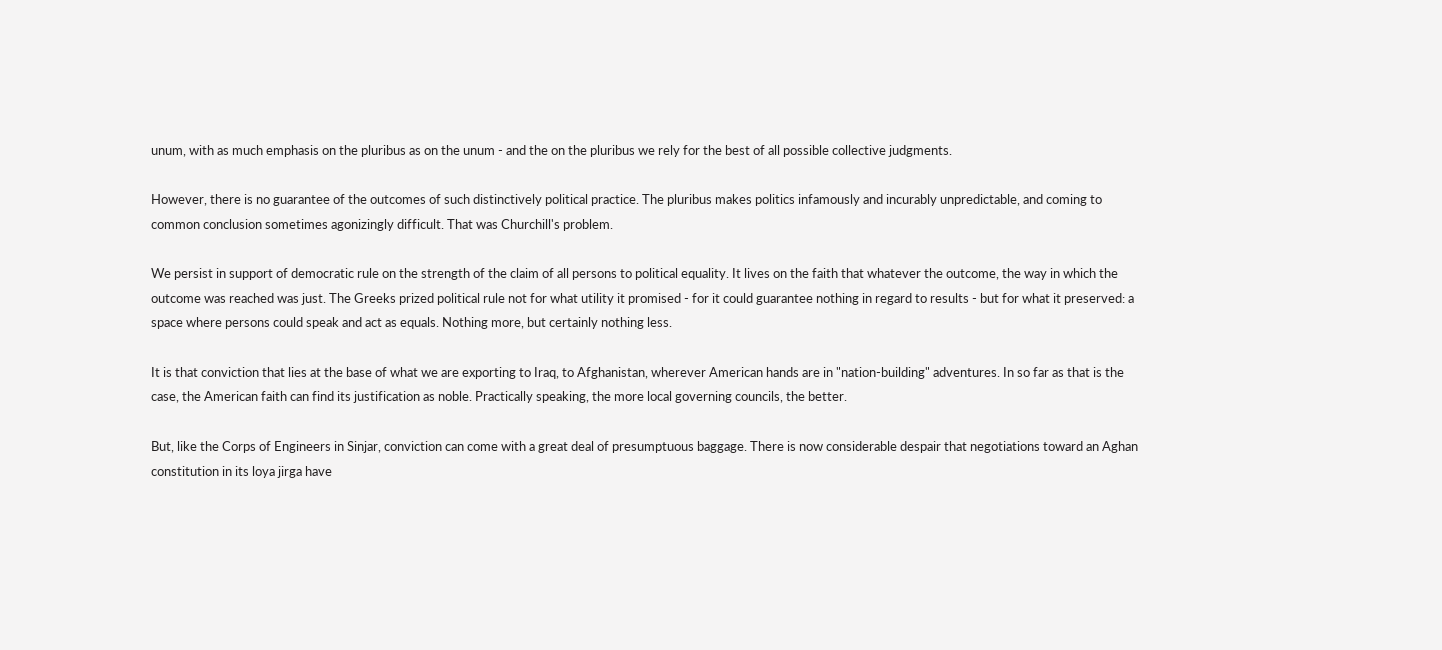unum, with as much emphasis on the pluribus as on the unum - and the on the pluribus we rely for the best of all possible collective judgments.

However, there is no guarantee of the outcomes of such distinctively political practice. The pluribus makes politics infamously and incurably unpredictable, and coming to common conclusion sometimes agonizingly difficult. That was Churchill's problem.

We persist in support of democratic rule on the strength of the claim of all persons to political equality. It lives on the faith that whatever the outcome, the way in which the outcome was reached was just. The Greeks prized political rule not for what utility it promised - for it could guarantee nothing in regard to results - but for what it preserved: a space where persons could speak and act as equals. Nothing more, but certainly nothing less.

It is that conviction that lies at the base of what we are exporting to Iraq, to Afghanistan, wherever American hands are in "nation-building" adventures. In so far as that is the case, the American faith can find its justification as noble. Practically speaking, the more local governing councils, the better.

But, like the Corps of Engineers in Sinjar, conviction can come with a great deal of presumptuous baggage. There is now considerable despair that negotiations toward an Aghan constitution in its loya jirga have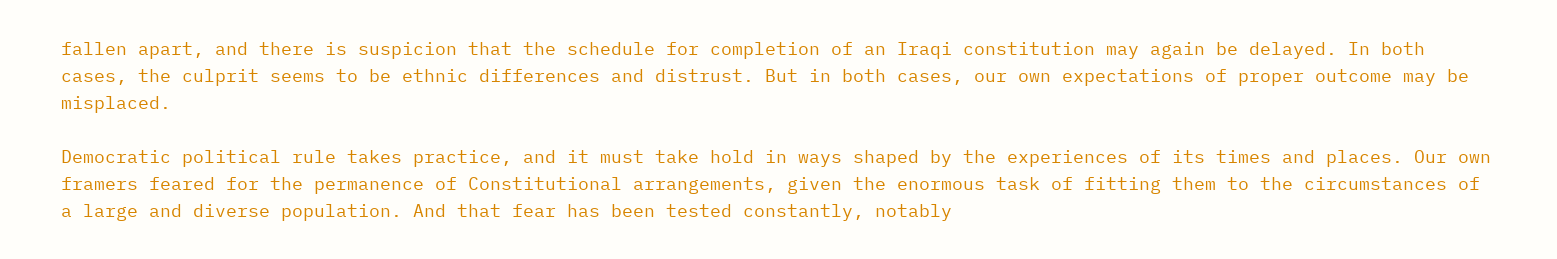fallen apart, and there is suspicion that the schedule for completion of an Iraqi constitution may again be delayed. In both cases, the culprit seems to be ethnic differences and distrust. But in both cases, our own expectations of proper outcome may be misplaced.

Democratic political rule takes practice, and it must take hold in ways shaped by the experiences of its times and places. Our own framers feared for the permanence of Constitutional arrangements, given the enormous task of fitting them to the circumstances of a large and diverse population. And that fear has been tested constantly, notably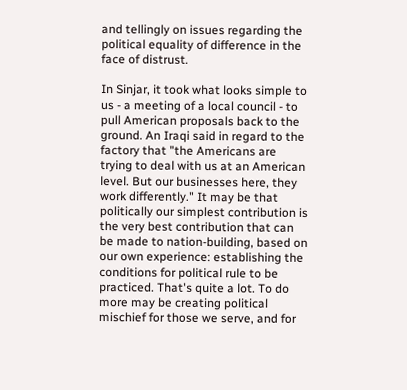and tellingly on issues regarding the political equality of difference in the face of distrust.

In Sinjar, it took what looks simple to us - a meeting of a local council - to pull American proposals back to the ground. An Iraqi said in regard to the factory that "the Americans are trying to deal with us at an American level. But our businesses here, they work differently." It may be that politically our simplest contribution is the very best contribution that can be made to nation-building, based on our own experience: establishing the conditions for political rule to be practiced. That's quite a lot. To do more may be creating political mischief for those we serve, and for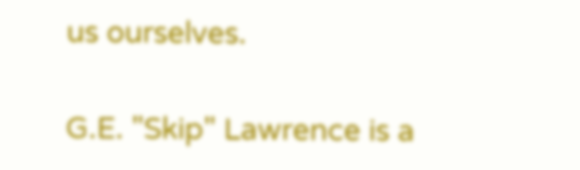us ourselves.

G.E. "Skip" Lawrence is a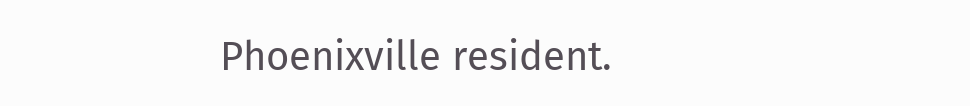Phoenixville resident.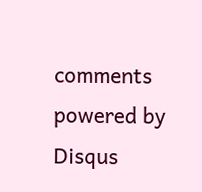comments powered by Disqus